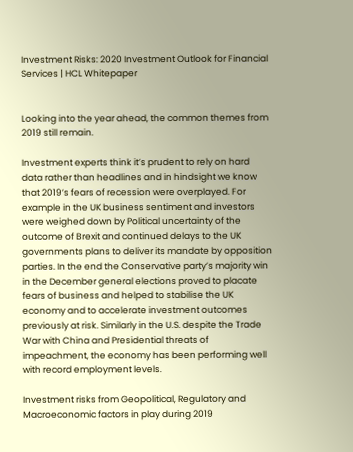Investment Risks: 2020 Investment Outlook for Financial Services | HCL Whitepaper


Looking into the year ahead, the common themes from 2019 still remain.

Investment experts think it’s prudent to rely on hard data rather than headlines and in hindsight we know that 2019’s fears of recession were overplayed. For example in the UK business sentiment and investors were weighed down by Political uncertainty of the outcome of Brexit and continued delays to the UK governments plans to deliver its mandate by opposition parties. In the end the Conservative party’s majority win in the December general elections proved to placate fears of business and helped to stabilise the UK economy and to accelerate investment outcomes previously at risk. Similarly in the U.S. despite the Trade War with China and Presidential threats of impeachment, the economy has been performing well with record employment levels.

Investment risks from Geopolitical, Regulatory and Macroeconomic factors in play during 2019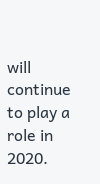will continue to play a role in 2020.